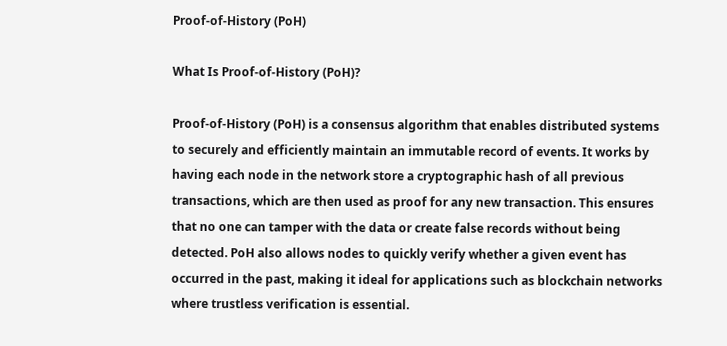Proof-of-History (PoH)

What Is Proof-of-History (PoH)?

Proof-of-History (PoH) is a consensus algorithm that enables distributed systems to securely and efficiently maintain an immutable record of events. It works by having each node in the network store a cryptographic hash of all previous transactions, which are then used as proof for any new transaction. This ensures that no one can tamper with the data or create false records without being detected. PoH also allows nodes to quickly verify whether a given event has occurred in the past, making it ideal for applications such as blockchain networks where trustless verification is essential.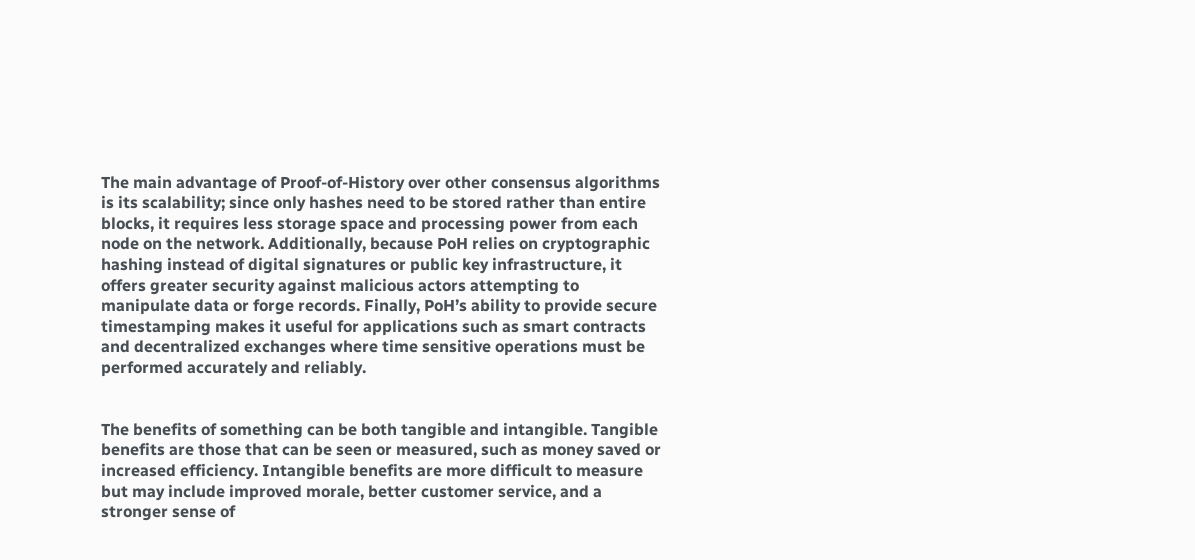The main advantage of Proof-of-History over other consensus algorithms is its scalability; since only hashes need to be stored rather than entire blocks, it requires less storage space and processing power from each node on the network. Additionally, because PoH relies on cryptographic hashing instead of digital signatures or public key infrastructure, it offers greater security against malicious actors attempting to manipulate data or forge records. Finally, PoH’s ability to provide secure timestamping makes it useful for applications such as smart contracts and decentralized exchanges where time sensitive operations must be performed accurately and reliably.


The benefits of something can be both tangible and intangible. Tangible benefits are those that can be seen or measured, such as money saved or increased efficiency. Intangible benefits are more difficult to measure but may include improved morale, better customer service, and a stronger sense of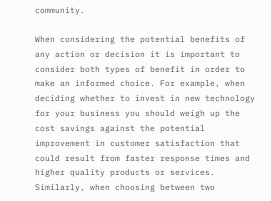community.

When considering the potential benefits of any action or decision it is important to consider both types of benefit in order to make an informed choice. For example, when deciding whether to invest in new technology for your business you should weigh up the cost savings against the potential improvement in customer satisfaction that could result from faster response times and higher quality products or services. Similarly, when choosing between two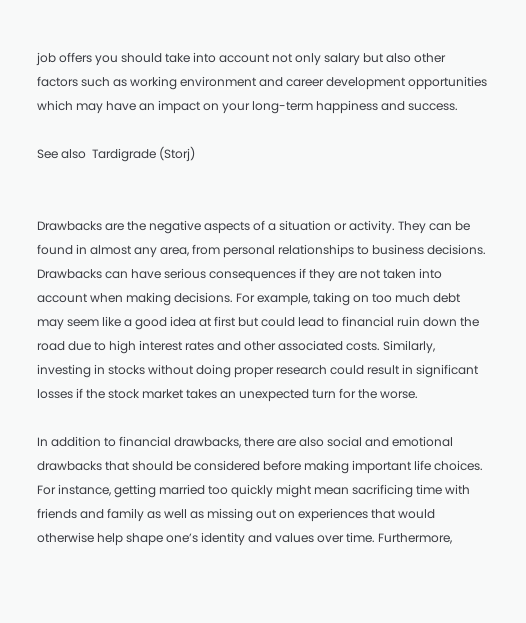job offers you should take into account not only salary but also other factors such as working environment and career development opportunities which may have an impact on your long-term happiness and success.

See also  Tardigrade (Storj)


Drawbacks are the negative aspects of a situation or activity. They can be found in almost any area, from personal relationships to business decisions. Drawbacks can have serious consequences if they are not taken into account when making decisions. For example, taking on too much debt may seem like a good idea at first but could lead to financial ruin down the road due to high interest rates and other associated costs. Similarly, investing in stocks without doing proper research could result in significant losses if the stock market takes an unexpected turn for the worse.

In addition to financial drawbacks, there are also social and emotional drawbacks that should be considered before making important life choices. For instance, getting married too quickly might mean sacrificing time with friends and family as well as missing out on experiences that would otherwise help shape one’s identity and values over time. Furthermore,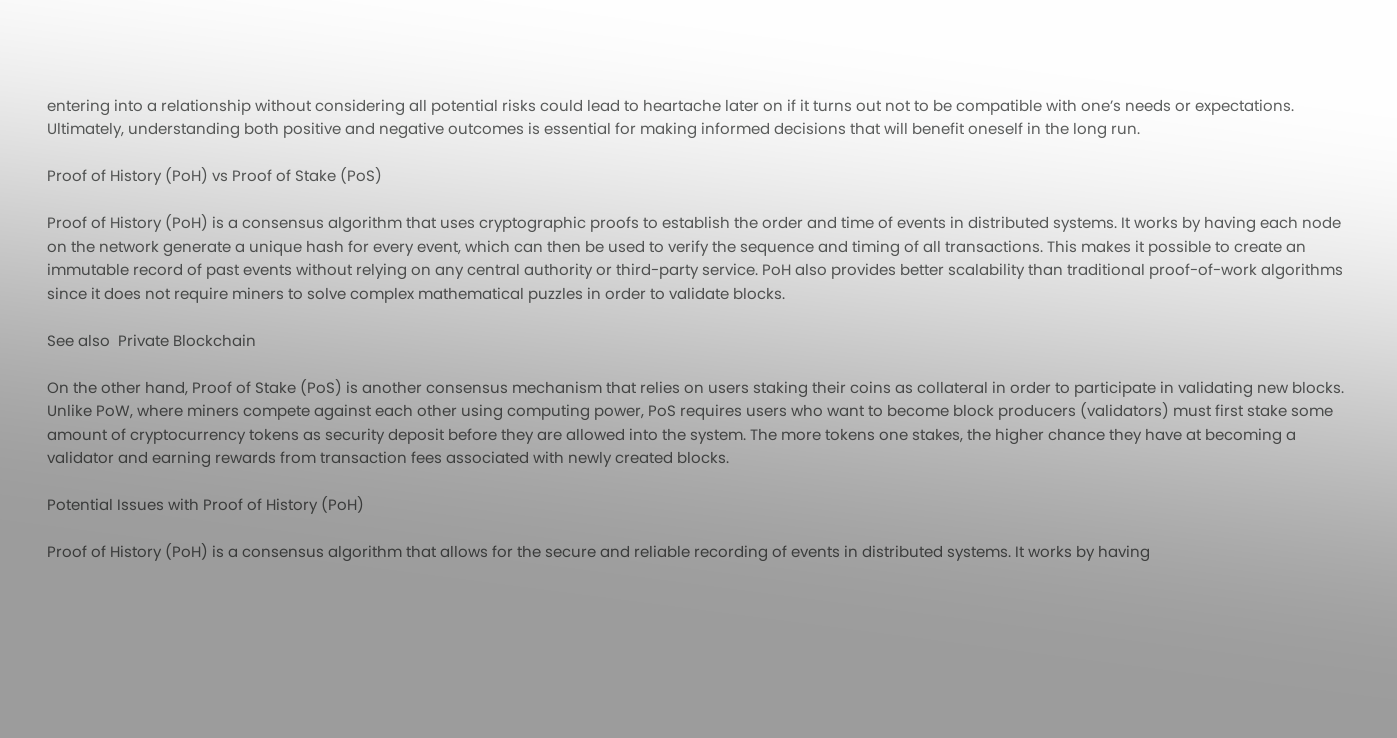entering into a relationship without considering all potential risks could lead to heartache later on if it turns out not to be compatible with one’s needs or expectations. Ultimately, understanding both positive and negative outcomes is essential for making informed decisions that will benefit oneself in the long run.

Proof of History (PoH) vs Proof of Stake (PoS)

Proof of History (PoH) is a consensus algorithm that uses cryptographic proofs to establish the order and time of events in distributed systems. It works by having each node on the network generate a unique hash for every event, which can then be used to verify the sequence and timing of all transactions. This makes it possible to create an immutable record of past events without relying on any central authority or third-party service. PoH also provides better scalability than traditional proof-of-work algorithms since it does not require miners to solve complex mathematical puzzles in order to validate blocks.

See also  Private Blockchain

On the other hand, Proof of Stake (PoS) is another consensus mechanism that relies on users staking their coins as collateral in order to participate in validating new blocks. Unlike PoW, where miners compete against each other using computing power, PoS requires users who want to become block producers (validators) must first stake some amount of cryptocurrency tokens as security deposit before they are allowed into the system. The more tokens one stakes, the higher chance they have at becoming a validator and earning rewards from transaction fees associated with newly created blocks.

Potential Issues with Proof of History (PoH)

Proof of History (PoH) is a consensus algorithm that allows for the secure and reliable recording of events in distributed systems. It works by having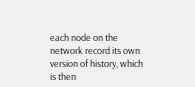each node on the network record its own version of history, which is then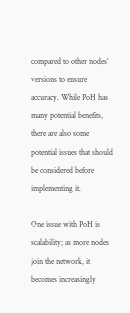compared to other nodes’ versions to ensure accuracy. While PoH has many potential benefits, there are also some potential issues that should be considered before implementing it.

One issue with PoH is scalability; as more nodes join the network, it becomes increasingly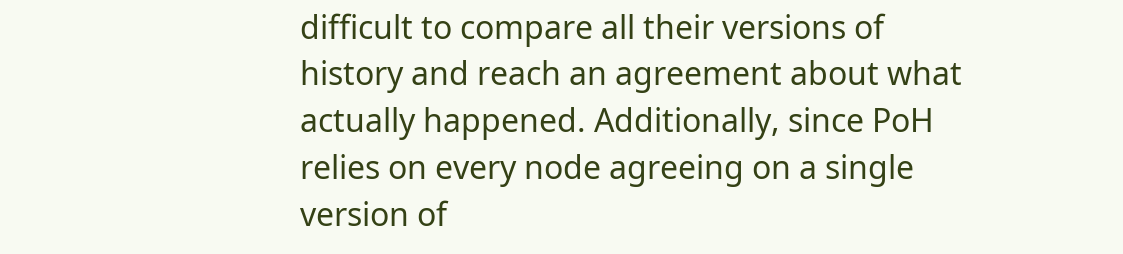difficult to compare all their versions of history and reach an agreement about what actually happened. Additionally, since PoH relies on every node agreeing on a single version of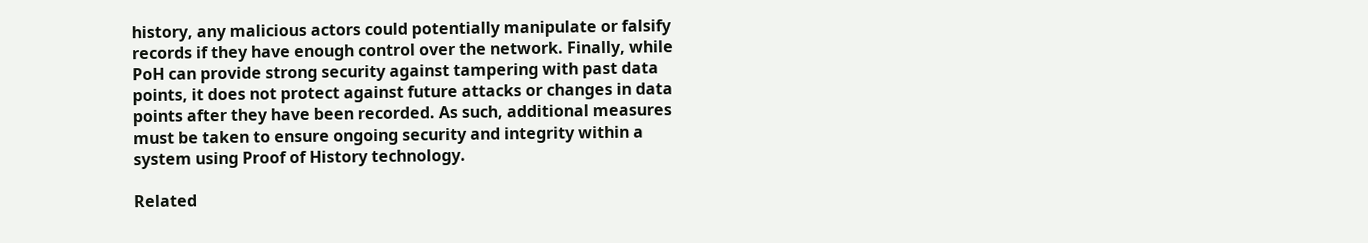history, any malicious actors could potentially manipulate or falsify records if they have enough control over the network. Finally, while PoH can provide strong security against tampering with past data points, it does not protect against future attacks or changes in data points after they have been recorded. As such, additional measures must be taken to ensure ongoing security and integrity within a system using Proof of History technology.

Related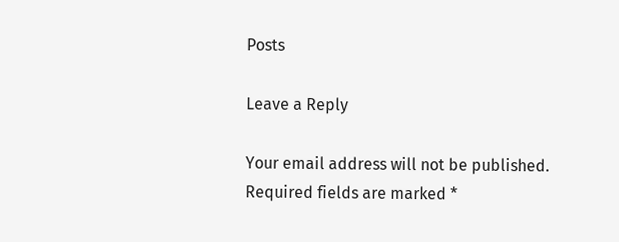Posts

Leave a Reply

Your email address will not be published. Required fields are marked *